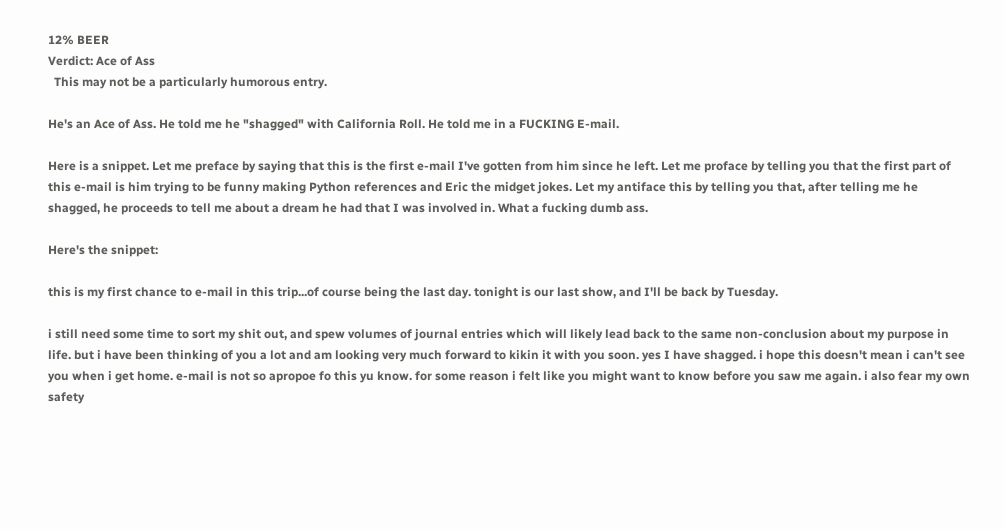12% BEER
Verdict: Ace of Ass
  This may not be a particularly humorous entry.

He's an Ace of Ass. He told me he "shagged" with California Roll. He told me in a FUCKING E-mail.

Here is a snippet. Let me preface by saying that this is the first e-mail I've gotten from him since he left. Let me proface by telling you that the first part of this e-mail is him trying to be funny making Python references and Eric the midget jokes. Let my antiface this by telling you that, after telling me he shagged, he proceeds to tell me about a dream he had that I was involved in. What a fucking dumb ass.

Here's the snippet:

this is my first chance to e-mail in this trip...of course being the last day. tonight is our last show, and I'll be back by Tuesday.

i still need some time to sort my shit out, and spew volumes of journal entries which will likely lead back to the same non-conclusion about my purpose in life. but i have been thinking of you a lot and am looking very much forward to kikin it with you soon. yes I have shagged. i hope this doesn't mean i can't see you when i get home. e-mail is not so apropoe fo this yu know. for some reason i felt like you might want to know before you saw me again. i also fear my own safety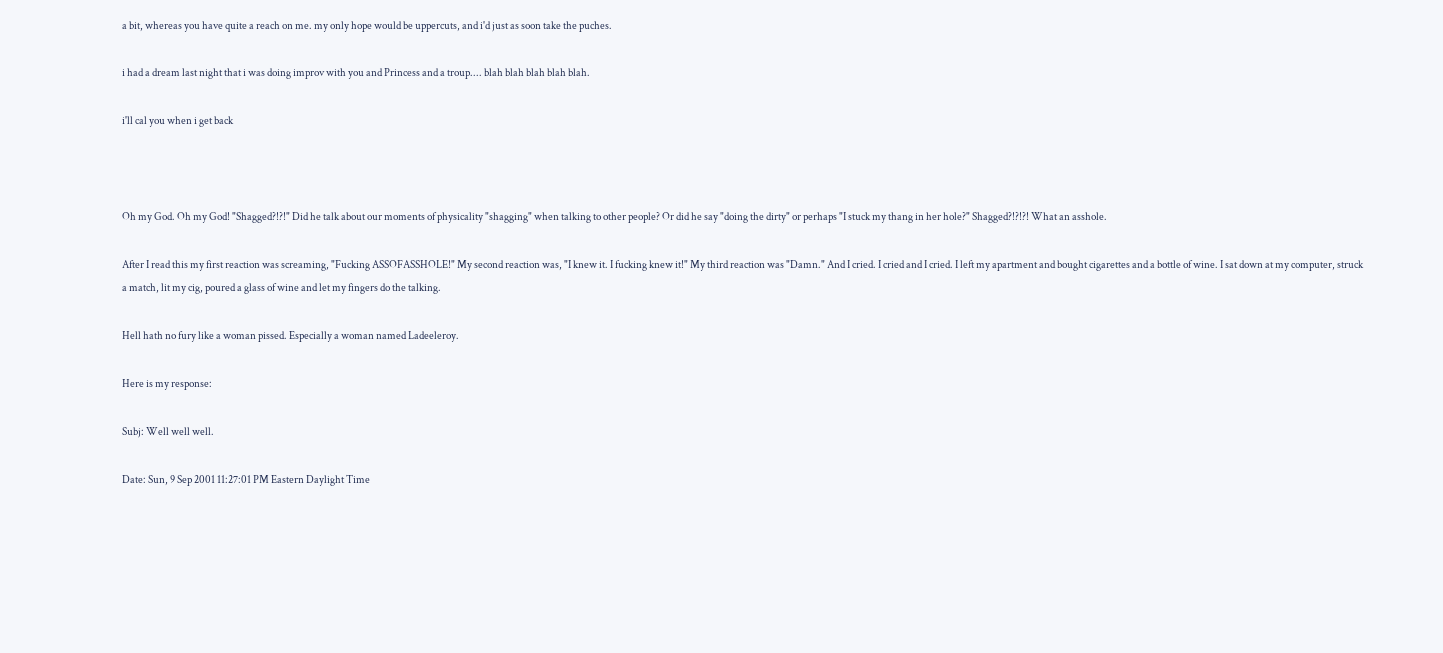a bit, whereas you have quite a reach on me. my only hope would be uppercuts, and i'd just as soon take the puches.

i had a dream last night that i was doing improv with you and Princess and a troup.... blah blah blah blah blah.

i'll cal you when i get back



Oh my God. Oh my God! "Shagged?!?!" Did he talk about our moments of physicality "shagging" when talking to other people? Or did he say "doing the dirty" or perhaps "I stuck my thang in her hole?" Shagged?!?!?! What an asshole.

After I read this my first reaction was screaming, "Fucking ASSOFASSHOLE!" My second reaction was, "I knew it. I fucking knew it!" My third reaction was "Damn." And I cried. I cried and I cried. I left my apartment and bought cigarettes and a bottle of wine. I sat down at my computer, struck a match, lit my cig, poured a glass of wine and let my fingers do the talking.

Hell hath no fury like a woman pissed. Especially a woman named Ladeeleroy.

Here is my response:

Subj: Well well well.

Date: Sun, 9 Sep 2001 11:27:01 PM Eastern Daylight Time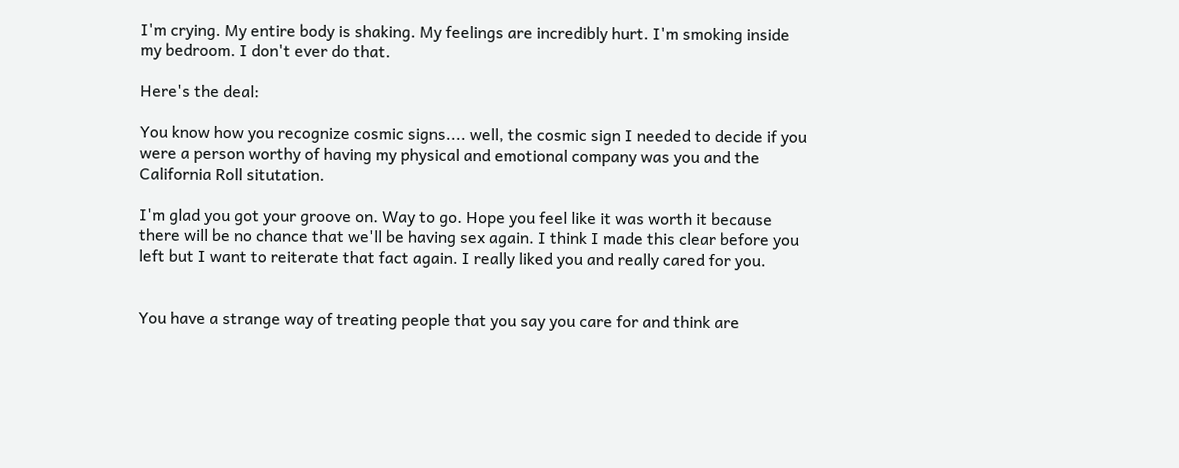I'm crying. My entire body is shaking. My feelings are incredibly hurt. I'm smoking inside my bedroom. I don't ever do that.

Here's the deal:

You know how you recognize cosmic signs.... well, the cosmic sign I needed to decide if you were a person worthy of having my physical and emotional company was you and the California Roll situtation.

I'm glad you got your groove on. Way to go. Hope you feel like it was worth it because there will be no chance that we'll be having sex again. I think I made this clear before you left but I want to reiterate that fact again. I really liked you and really cared for you.


You have a strange way of treating people that you say you care for and think are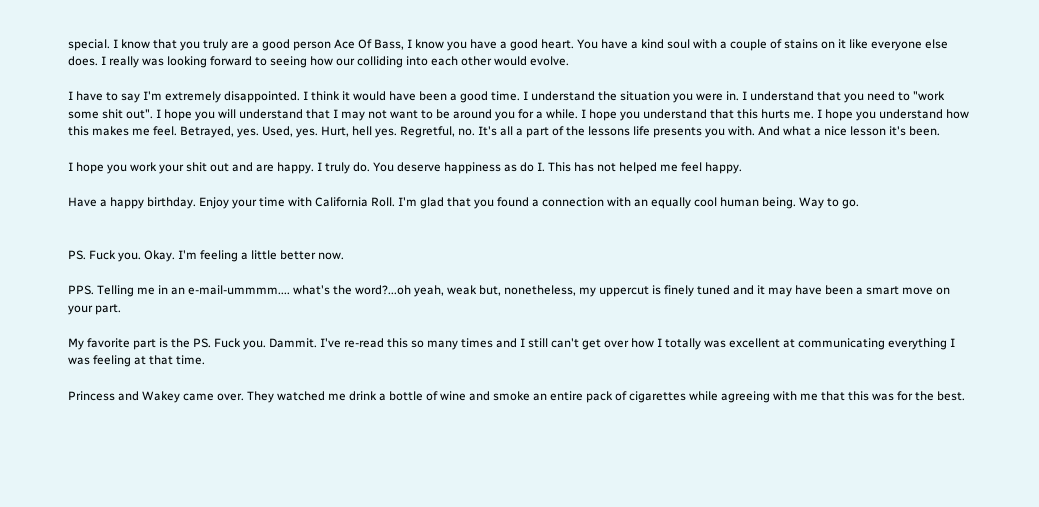special. I know that you truly are a good person Ace Of Bass, I know you have a good heart. You have a kind soul with a couple of stains on it like everyone else does. I really was looking forward to seeing how our colliding into each other would evolve.

I have to say I'm extremely disappointed. I think it would have been a good time. I understand the situation you were in. I understand that you need to "work some shit out". I hope you will understand that I may not want to be around you for a while. I hope you understand that this hurts me. I hope you understand how this makes me feel. Betrayed, yes. Used, yes. Hurt, hell yes. Regretful, no. It's all a part of the lessons life presents you with. And what a nice lesson it's been.

I hope you work your shit out and are happy. I truly do. You deserve happiness as do I. This has not helped me feel happy.

Have a happy birthday. Enjoy your time with California Roll. I'm glad that you found a connection with an equally cool human being. Way to go.


PS. Fuck you. Okay. I'm feeling a little better now.

PPS. Telling me in an e-mail-ummmm.... what's the word?...oh yeah, weak but, nonetheless, my uppercut is finely tuned and it may have been a smart move on your part.

My favorite part is the PS. Fuck you. Dammit. I've re-read this so many times and I still can't get over how I totally was excellent at communicating everything I was feeling at that time.

Princess and Wakey came over. They watched me drink a bottle of wine and smoke an entire pack of cigarettes while agreeing with me that this was for the best.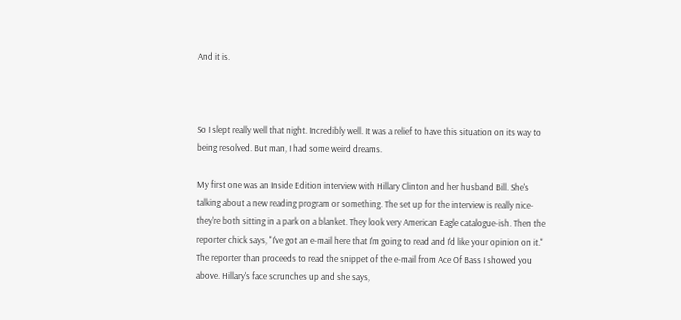And it is.



So I slept really well that night. Incredibly well. It was a relief to have this situation on its way to being resolved. But man, I had some weird dreams.

My first one was an Inside Edition interview with Hillary Clinton and her husband Bill. She's talking about a new reading program or something. The set up for the interview is really nice- they're both sitting in a park on a blanket. They look very American Eagle catalogue-ish. Then the reporter chick says, "I've got an e-mail here that I'm going to read and I'd like your opinion on it." The reporter than proceeds to read the snippet of the e-mail from Ace Of Bass I showed you above. Hillary's face scrunches up and she says,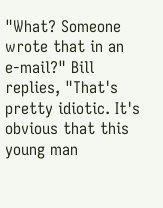"What? Someone wrote that in an e-mail?" Bill replies, "That's pretty idiotic. It's obvious that this young man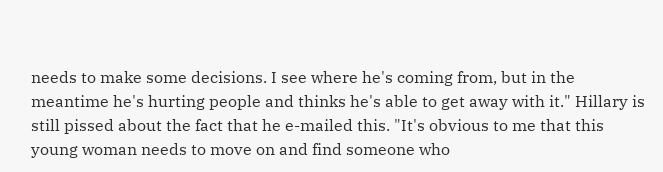needs to make some decisions. I see where he's coming from, but in the meantime he's hurting people and thinks he's able to get away with it." Hillary is still pissed about the fact that he e-mailed this. "It's obvious to me that this young woman needs to move on and find someone who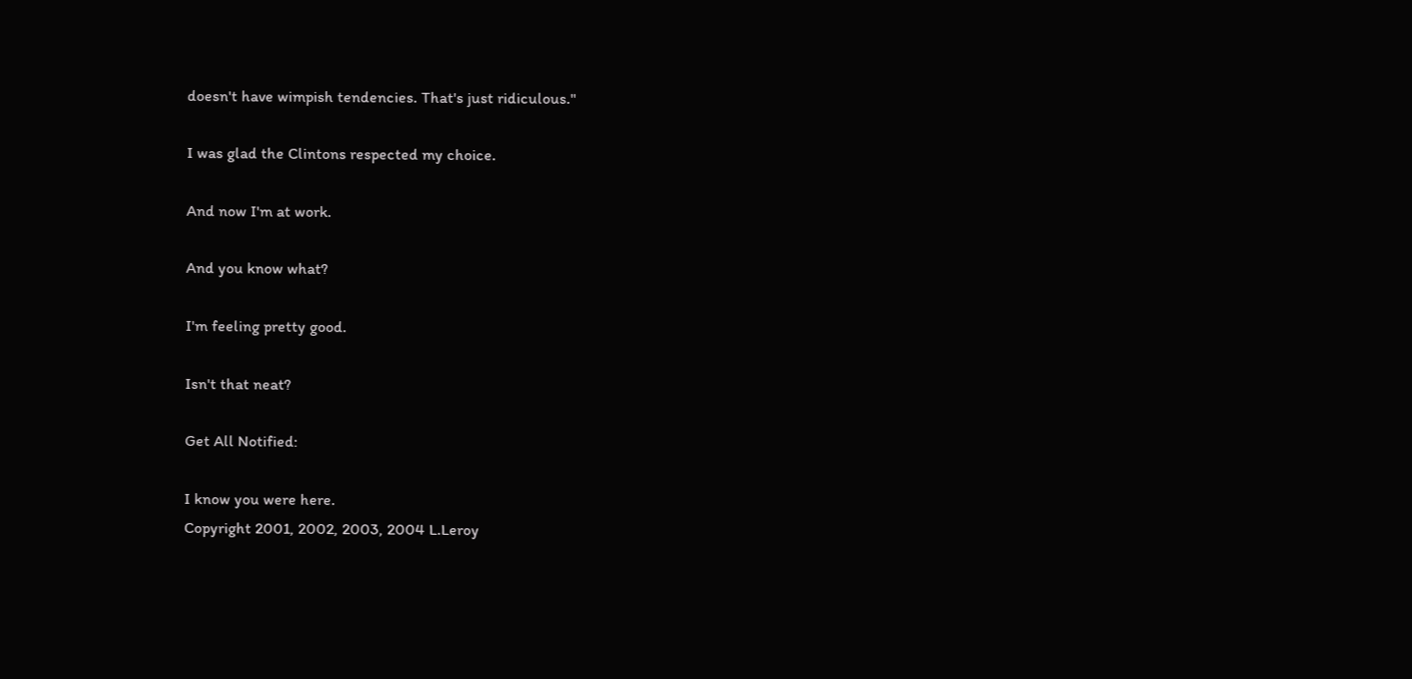doesn't have wimpish tendencies. That's just ridiculous."

I was glad the Clintons respected my choice.

And now I'm at work.

And you know what?

I'm feeling pretty good.

Isn't that neat?

Get All Notified:

I know you were here.
Copyright 2001, 2002, 2003, 2004 L.Leroy